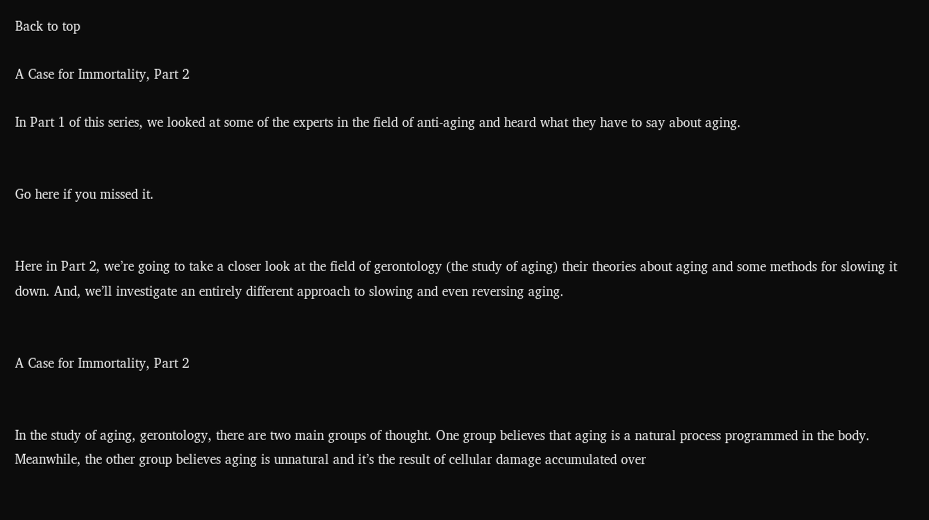Back to top

A Case for Immortality, Part 2

In Part 1 of this series, we looked at some of the experts in the field of anti-aging and heard what they have to say about aging.


Go here if you missed it.


Here in Part 2, we’re going to take a closer look at the field of gerontology (the study of aging) their theories about aging and some methods for slowing it down. And, we’ll investigate an entirely different approach to slowing and even reversing aging.


A Case for Immortality, Part 2


In the study of aging, gerontology, there are two main groups of thought. One group believes that aging is a natural process programmed in the body. Meanwhile, the other group believes aging is unnatural and it’s the result of cellular damage accumulated over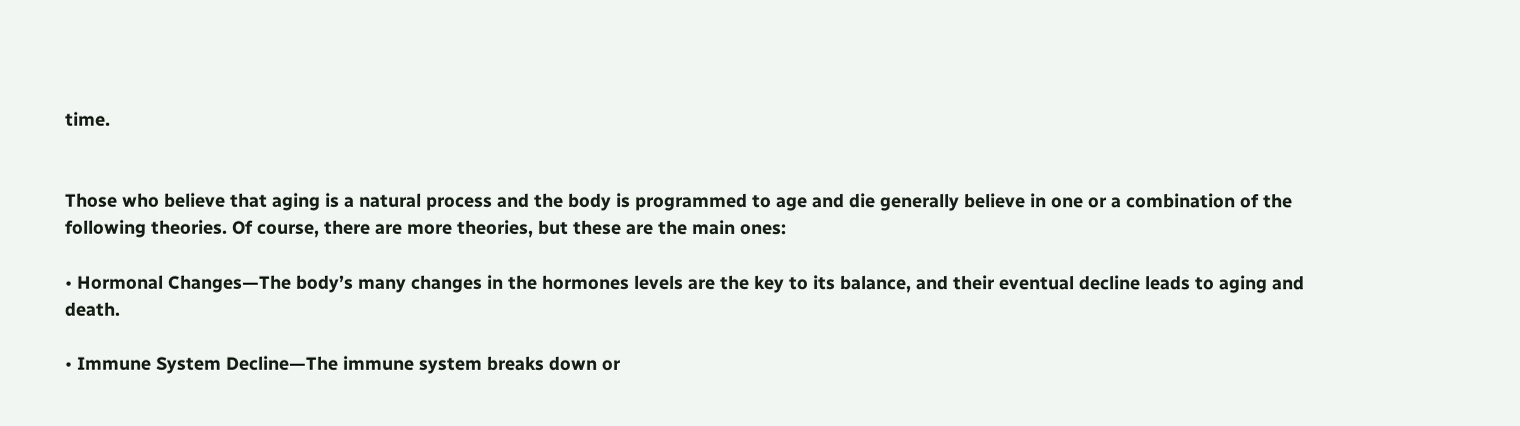time.


Those who believe that aging is a natural process and the body is programmed to age and die generally believe in one or a combination of the following theories. Of course, there are more theories, but these are the main ones:

• Hormonal Changes—The body’s many changes in the hormones levels are the key to its balance, and their eventual decline leads to aging and death.

• Immune System Decline—The immune system breaks down or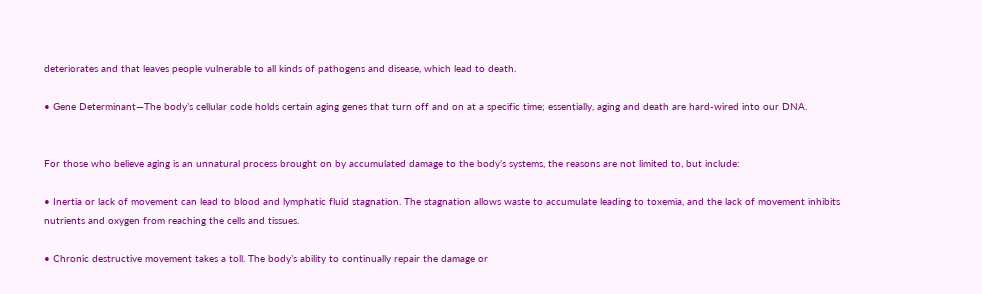deteriorates and that leaves people vulnerable to all kinds of pathogens and disease, which lead to death.

• Gene Determinant—The body’s cellular code holds certain aging genes that turn off and on at a specific time; essentially, aging and death are hard-wired into our DNA.


For those who believe aging is an unnatural process brought on by accumulated damage to the body’s systems, the reasons are not limited to, but include:

• Inertia or lack of movement can lead to blood and lymphatic fluid stagnation. The stagnation allows waste to accumulate leading to toxemia, and the lack of movement inhibits nutrients and oxygen from reaching the cells and tissues.

• Chronic destructive movement takes a toll. The body’s ability to continually repair the damage or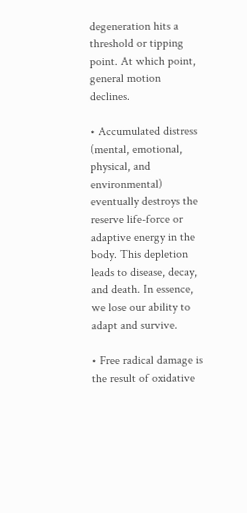degeneration hits a threshold or tipping point. At which point, general motion declines.

• Accumulated distress (mental, emotional, physical, and environmental) eventually destroys the reserve life-force or adaptive energy in the body. This depletion leads to disease, decay, and death. In essence, we lose our ability to adapt and survive.

• Free radical damage is the result of oxidative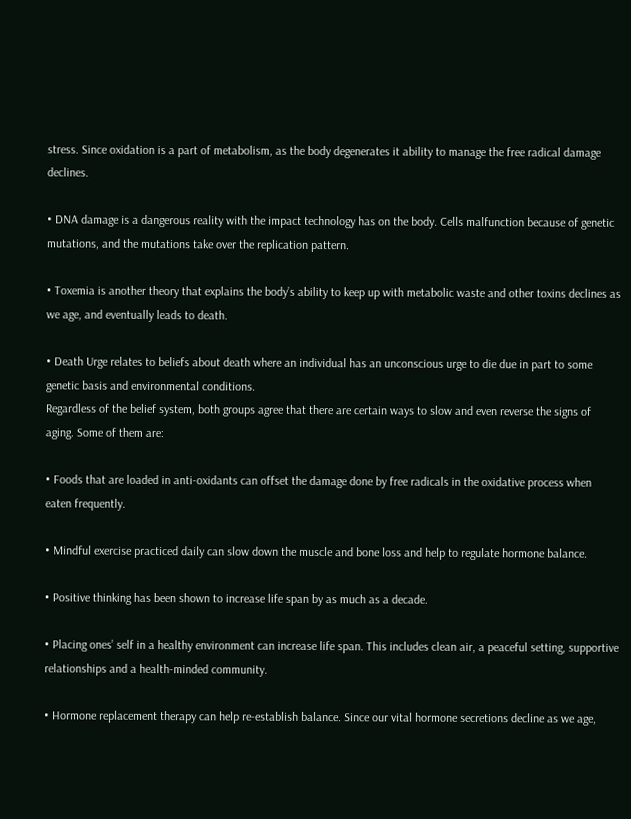stress. Since oxidation is a part of metabolism, as the body degenerates it ability to manage the free radical damage declines.

• DNA damage is a dangerous reality with the impact technology has on the body. Cells malfunction because of genetic mutations, and the mutations take over the replication pattern.

• Toxemia is another theory that explains the body’s ability to keep up with metabolic waste and other toxins declines as we age, and eventually leads to death.

• Death Urge relates to beliefs about death where an individual has an unconscious urge to die due in part to some genetic basis and environmental conditions.
Regardless of the belief system, both groups agree that there are certain ways to slow and even reverse the signs of aging. Some of them are:

• Foods that are loaded in anti-oxidants can offset the damage done by free radicals in the oxidative process when eaten frequently.

• Mindful exercise practiced daily can slow down the muscle and bone loss and help to regulate hormone balance.

• Positive thinking has been shown to increase life span by as much as a decade.

• Placing ones’ self in a healthy environment can increase life span. This includes clean air, a peaceful setting, supportive relationships and a health-minded community.

• Hormone replacement therapy can help re-establish balance. Since our vital hormone secretions decline as we age,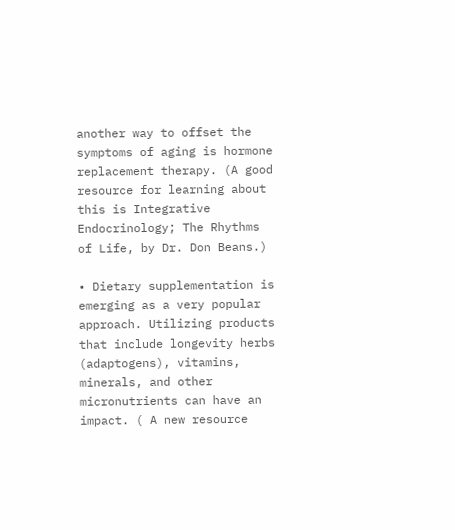another way to offset the symptoms of aging is hormone replacement therapy. (A good resource for learning about this is Integrative Endocrinology; The Rhythms of Life, by Dr. Don Beans.)

• Dietary supplementation is emerging as a very popular approach. Utilizing products that include longevity herbs (adaptogens), vitamins, minerals, and other micronutrients can have an impact. ( A new resource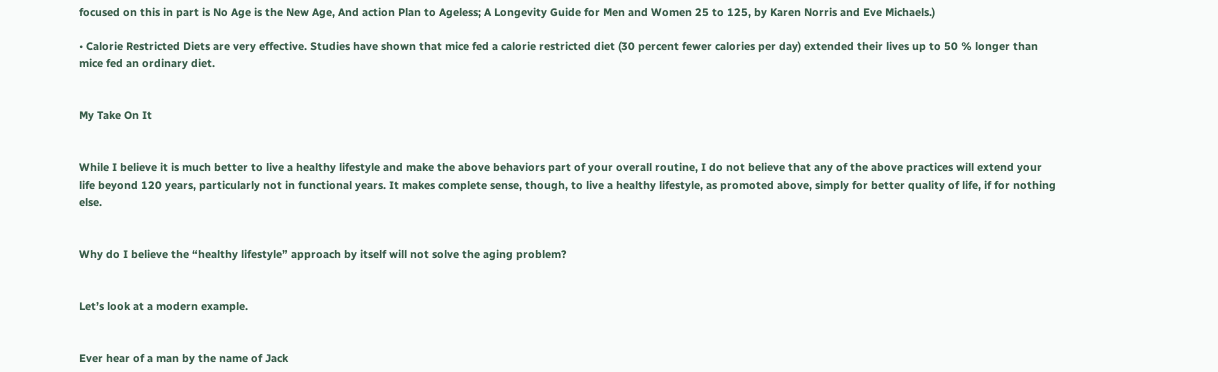focused on this in part is No Age is the New Age, And action Plan to Ageless; A Longevity Guide for Men and Women 25 to 125, by Karen Norris and Eve Michaels.)

• Calorie Restricted Diets are very effective. Studies have shown that mice fed a calorie restricted diet (30 percent fewer calories per day) extended their lives up to 50 % longer than mice fed an ordinary diet.


My Take On It


While I believe it is much better to live a healthy lifestyle and make the above behaviors part of your overall routine, I do not believe that any of the above practices will extend your life beyond 120 years, particularly not in functional years. It makes complete sense, though, to live a healthy lifestyle, as promoted above, simply for better quality of life, if for nothing else.


Why do I believe the “healthy lifestyle” approach by itself will not solve the aging problem?


Let’s look at a modern example.


Ever hear of a man by the name of Jack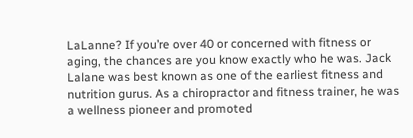LaLanne? If you’re over 40 or concerned with fitness or aging, the chances are you know exactly who he was. Jack Lalane was best known as one of the earliest fitness and nutrition gurus. As a chiropractor and fitness trainer, he was a wellness pioneer and promoted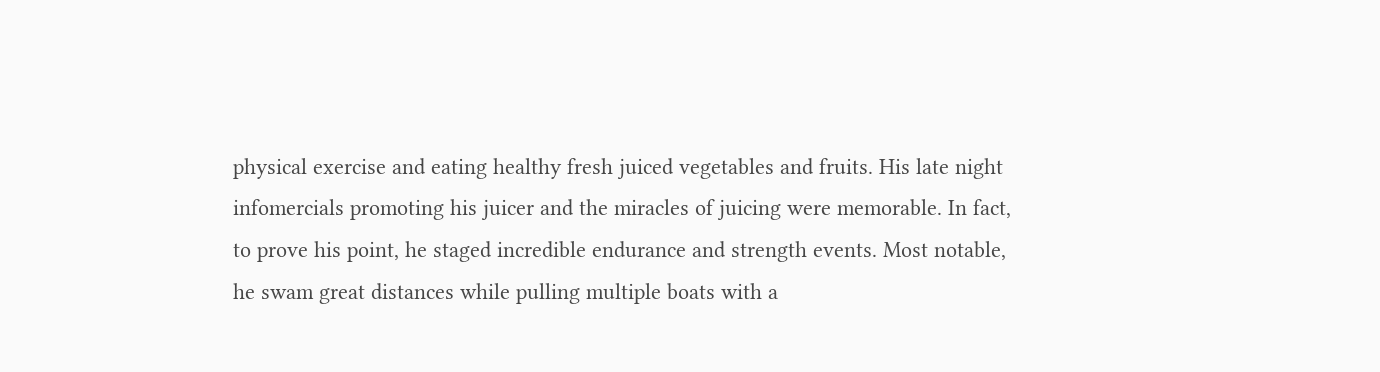physical exercise and eating healthy fresh juiced vegetables and fruits. His late night infomercials promoting his juicer and the miracles of juicing were memorable. In fact, to prove his point, he staged incredible endurance and strength events. Most notable, he swam great distances while pulling multiple boats with a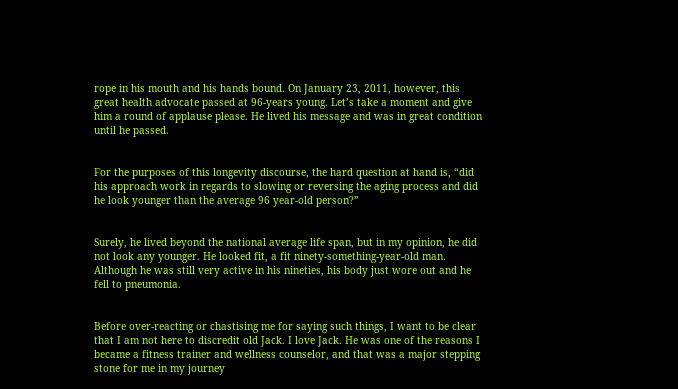rope in his mouth and his hands bound. On January 23, 2011, however, this great health advocate passed at 96-years young. Let’s take a moment and give him a round of applause please. He lived his message and was in great condition until he passed.


For the purposes of this longevity discourse, the hard question at hand is, “did his approach work in regards to slowing or reversing the aging process and did he look younger than the average 96 year-old person?”


Surely, he lived beyond the national average life span, but in my opinion, he did not look any younger. He looked fit, a fit ninety-something-year-old man. Although he was still very active in his nineties, his body just wore out and he fell to pneumonia.


Before over-reacting or chastising me for saying such things, I want to be clear that I am not here to discredit old Jack. I love Jack. He was one of the reasons I became a fitness trainer and wellness counselor, and that was a major stepping stone for me in my journey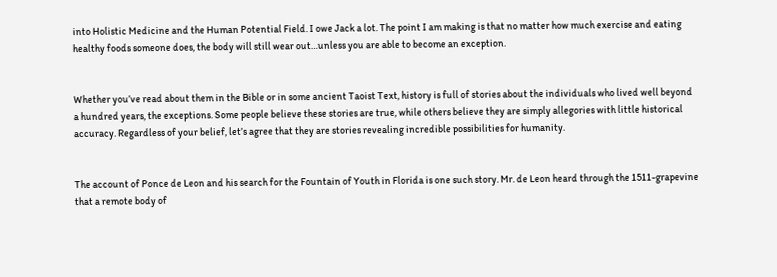into Holistic Medicine and the Human Potential Field. I owe Jack a lot. The point I am making is that no matter how much exercise and eating healthy foods someone does, the body will still wear out…unless you are able to become an exception.


Whether you’ve read about them in the Bible or in some ancient Taoist Text, history is full of stories about the individuals who lived well beyond a hundred years, the exceptions. Some people believe these stories are true, while others believe they are simply allegories with little historical accuracy. Regardless of your belief, let’s agree that they are stories revealing incredible possibilities for humanity.


The account of Ponce de Leon and his search for the Fountain of Youth in Florida is one such story. Mr. de Leon heard through the 1511-grapevine that a remote body of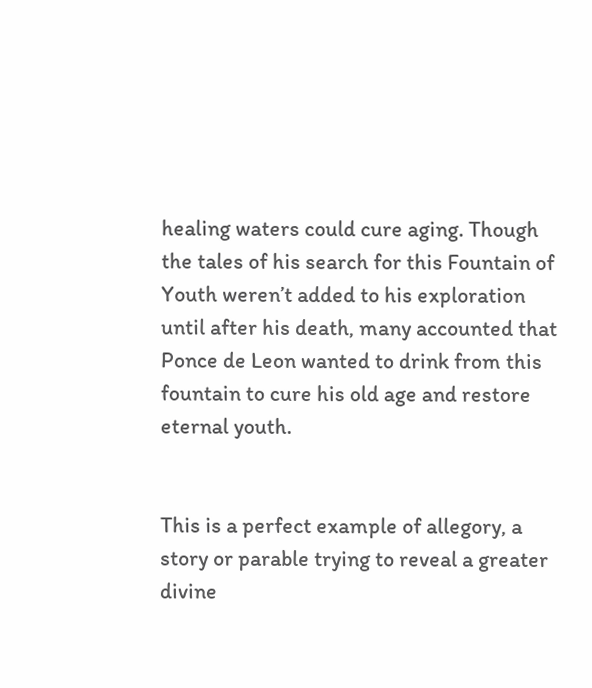healing waters could cure aging. Though the tales of his search for this Fountain of Youth weren’t added to his exploration until after his death, many accounted that Ponce de Leon wanted to drink from this fountain to cure his old age and restore eternal youth.


This is a perfect example of allegory, a story or parable trying to reveal a greater divine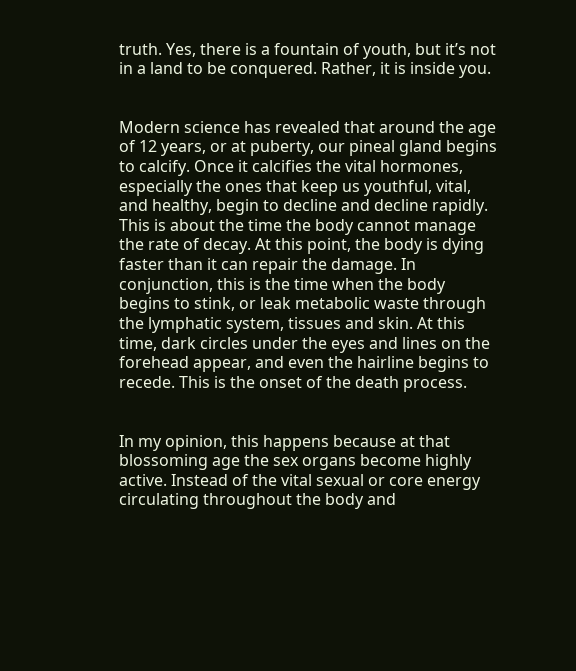truth. Yes, there is a fountain of youth, but it’s not in a land to be conquered. Rather, it is inside you.


Modern science has revealed that around the age of 12 years, or at puberty, our pineal gland begins to calcify. Once it calcifies the vital hormones, especially the ones that keep us youthful, vital, and healthy, begin to decline and decline rapidly. This is about the time the body cannot manage the rate of decay. At this point, the body is dying faster than it can repair the damage. In conjunction, this is the time when the body begins to stink, or leak metabolic waste through the lymphatic system, tissues and skin. At this time, dark circles under the eyes and lines on the forehead appear, and even the hairline begins to recede. This is the onset of the death process.


In my opinion, this happens because at that blossoming age the sex organs become highly active. Instead of the vital sexual or core energy circulating throughout the body and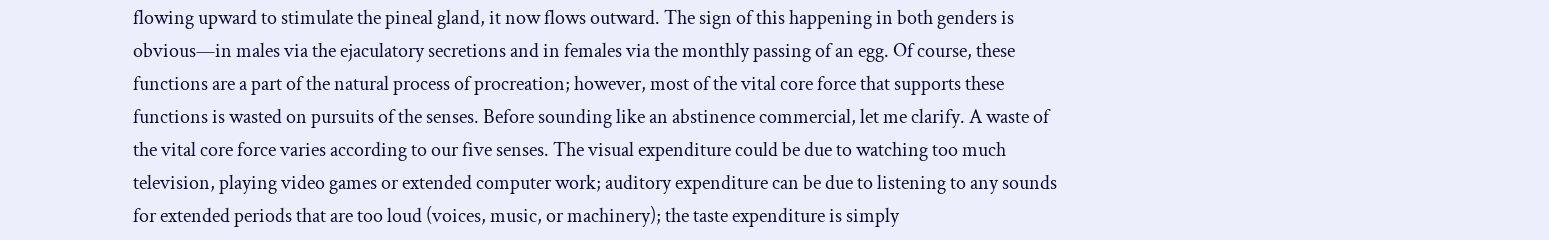flowing upward to stimulate the pineal gland, it now flows outward. The sign of this happening in both genders is obvious—in males via the ejaculatory secretions and in females via the monthly passing of an egg. Of course, these functions are a part of the natural process of procreation; however, most of the vital core force that supports these functions is wasted on pursuits of the senses. Before sounding like an abstinence commercial, let me clarify. A waste of the vital core force varies according to our five senses. The visual expenditure could be due to watching too much television, playing video games or extended computer work; auditory expenditure can be due to listening to any sounds for extended periods that are too loud (voices, music, or machinery); the taste expenditure is simply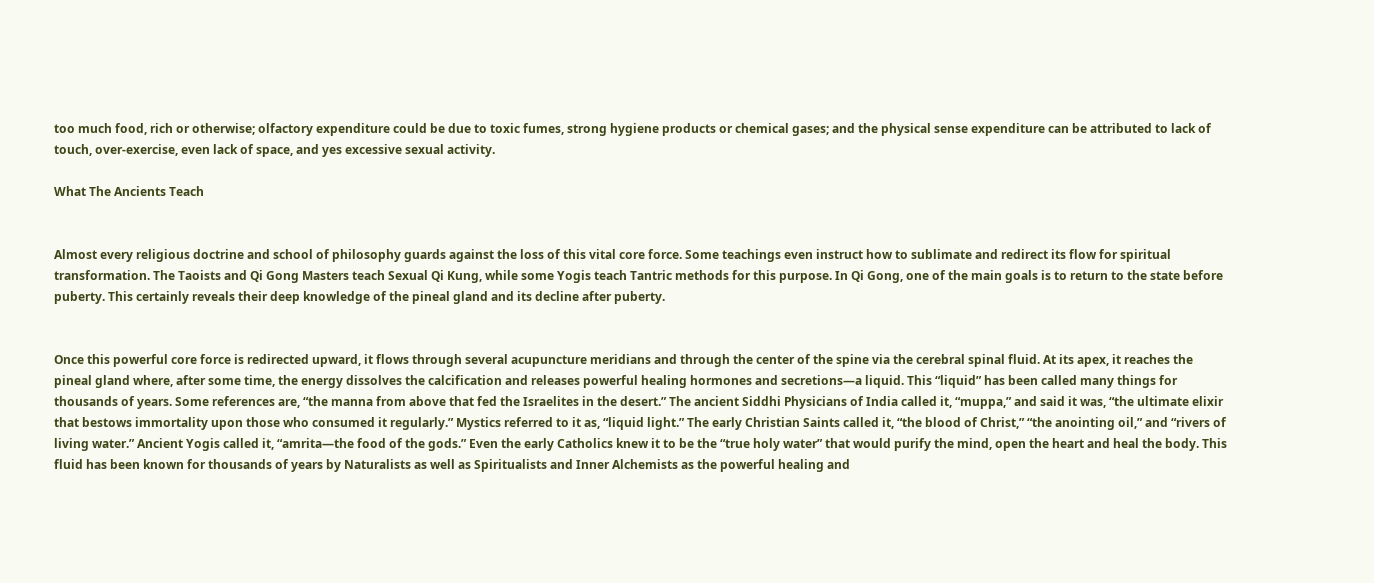too much food, rich or otherwise; olfactory expenditure could be due to toxic fumes, strong hygiene products or chemical gases; and the physical sense expenditure can be attributed to lack of touch, over-exercise, even lack of space, and yes excessive sexual activity.

What The Ancients Teach


Almost every religious doctrine and school of philosophy guards against the loss of this vital core force. Some teachings even instruct how to sublimate and redirect its flow for spiritual transformation. The Taoists and Qi Gong Masters teach Sexual Qi Kung, while some Yogis teach Tantric methods for this purpose. In Qi Gong, one of the main goals is to return to the state before puberty. This certainly reveals their deep knowledge of the pineal gland and its decline after puberty.


Once this powerful core force is redirected upward, it flows through several acupuncture meridians and through the center of the spine via the cerebral spinal fluid. At its apex, it reaches the pineal gland where, after some time, the energy dissolves the calcification and releases powerful healing hormones and secretions—a liquid. This “liquid” has been called many things for thousands of years. Some references are, “the manna from above that fed the Israelites in the desert.” The ancient Siddhi Physicians of India called it, “muppa,” and said it was, “the ultimate elixir that bestows immortality upon those who consumed it regularly.” Mystics referred to it as, “liquid light.” The early Christian Saints called it, “the blood of Christ,” “the anointing oil,” and “rivers of living water.” Ancient Yogis called it, “amrita—the food of the gods.” Even the early Catholics knew it to be the “true holy water” that would purify the mind, open the heart and heal the body. This fluid has been known for thousands of years by Naturalists as well as Spiritualists and Inner Alchemists as the powerful healing and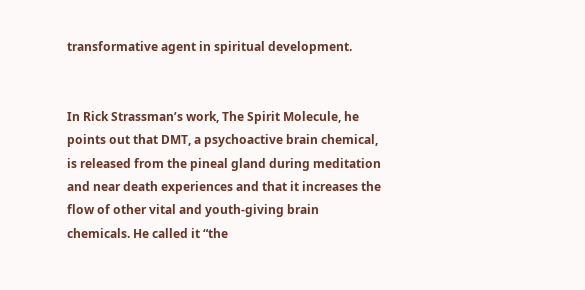transformative agent in spiritual development.


In Rick Strassman’s work, The Spirit Molecule, he points out that DMT, a psychoactive brain chemical, is released from the pineal gland during meditation and near death experiences and that it increases the flow of other vital and youth-giving brain chemicals. He called it “the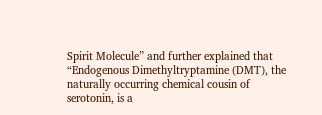Spirit Molecule” and further explained that “Endogenous Dimethyltryptamine (DMT), the naturally occurring chemical cousin of serotonin, is a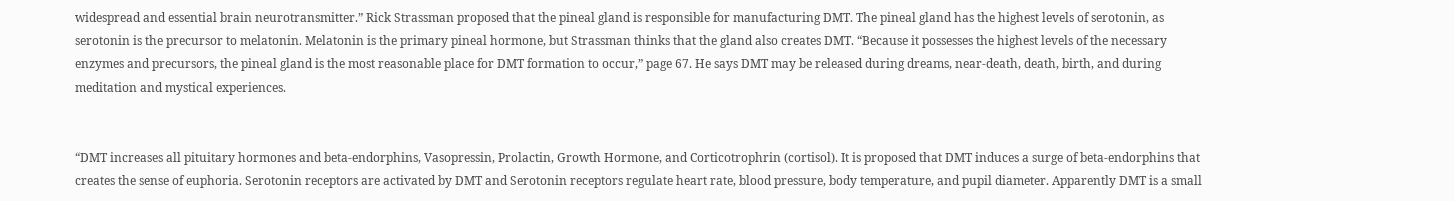widespread and essential brain neurotransmitter.” Rick Strassman proposed that the pineal gland is responsible for manufacturing DMT. The pineal gland has the highest levels of serotonin, as serotonin is the precursor to melatonin. Melatonin is the primary pineal hormone, but Strassman thinks that the gland also creates DMT. “Because it possesses the highest levels of the necessary enzymes and precursors, the pineal gland is the most reasonable place for DMT formation to occur,” page 67. He says DMT may be released during dreams, near-death, death, birth, and during meditation and mystical experiences.


“DMT increases all pituitary hormones and beta-endorphins, Vasopressin, Prolactin, Growth Hormone, and Corticotrophrin (cortisol). It is proposed that DMT induces a surge of beta-endorphins that creates the sense of euphoria. Serotonin receptors are activated by DMT and Serotonin receptors regulate heart rate, blood pressure, body temperature, and pupil diameter. Apparently DMT is a small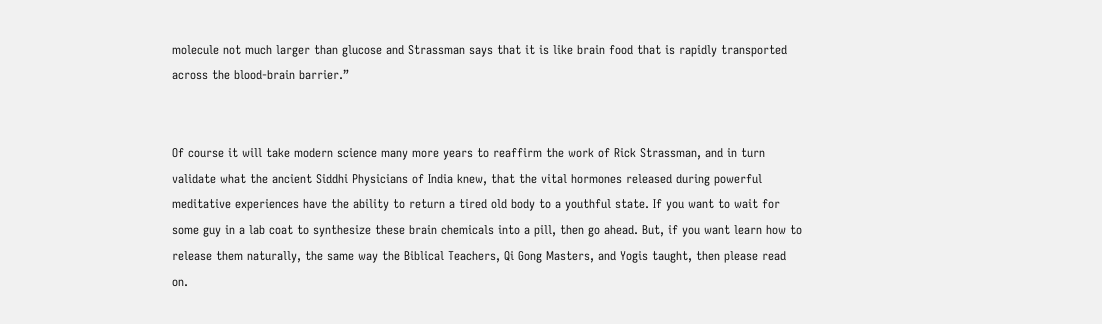molecule not much larger than glucose and Strassman says that it is like brain food that is rapidly transported across the blood-brain barrier.”


Of course it will take modern science many more years to reaffirm the work of Rick Strassman, and in turn validate what the ancient Siddhi Physicians of India knew, that the vital hormones released during powerful meditative experiences have the ability to return a tired old body to a youthful state. If you want to wait for some guy in a lab coat to synthesize these brain chemicals into a pill, then go ahead. But, if you want learn how to release them naturally, the same way the Biblical Teachers, Qi Gong Masters, and Yogis taught, then please read on.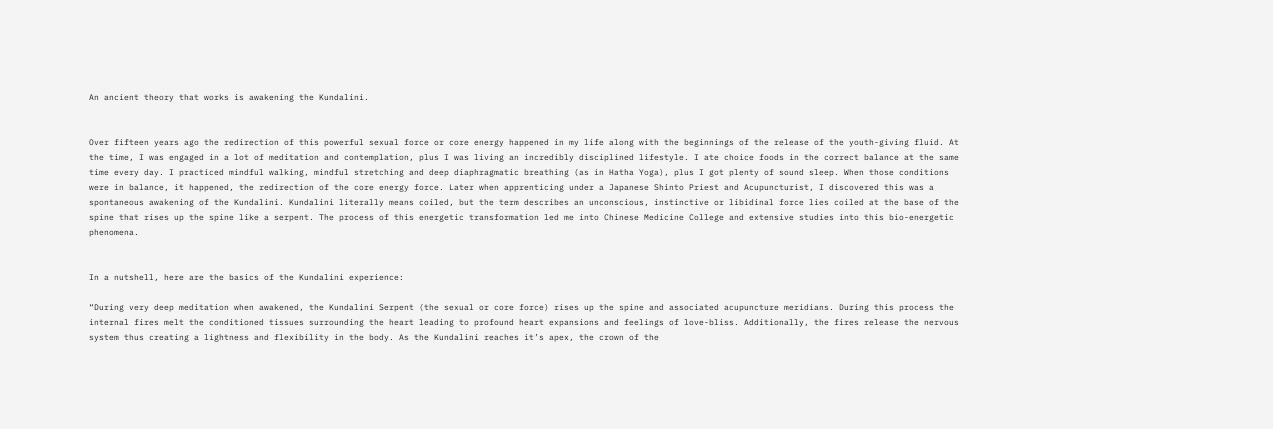An ancient theory that works is awakening the Kundalini.


Over fifteen years ago the redirection of this powerful sexual force or core energy happened in my life along with the beginnings of the release of the youth-giving fluid. At the time, I was engaged in a lot of meditation and contemplation, plus I was living an incredibly disciplined lifestyle. I ate choice foods in the correct balance at the same time every day. I practiced mindful walking, mindful stretching and deep diaphragmatic breathing (as in Hatha Yoga), plus I got plenty of sound sleep. When those conditions were in balance, it happened, the redirection of the core energy force. Later when apprenticing under a Japanese Shinto Priest and Acupuncturist, I discovered this was a spontaneous awakening of the Kundalini. Kundalini literally means coiled, but the term describes an unconscious, instinctive or libidinal force lies coiled at the base of the spine that rises up the spine like a serpent. The process of this energetic transformation led me into Chinese Medicine College and extensive studies into this bio-energetic phenomena.


In a nutshell, here are the basics of the Kundalini experience:

“During very deep meditation when awakened, the Kundalini Serpent (the sexual or core force) rises up the spine and associated acupuncture meridians. During this process the internal fires melt the conditioned tissues surrounding the heart leading to profound heart expansions and feelings of love-bliss. Additionally, the fires release the nervous system thus creating a lightness and flexibility in the body. As the Kundalini reaches it’s apex, the crown of the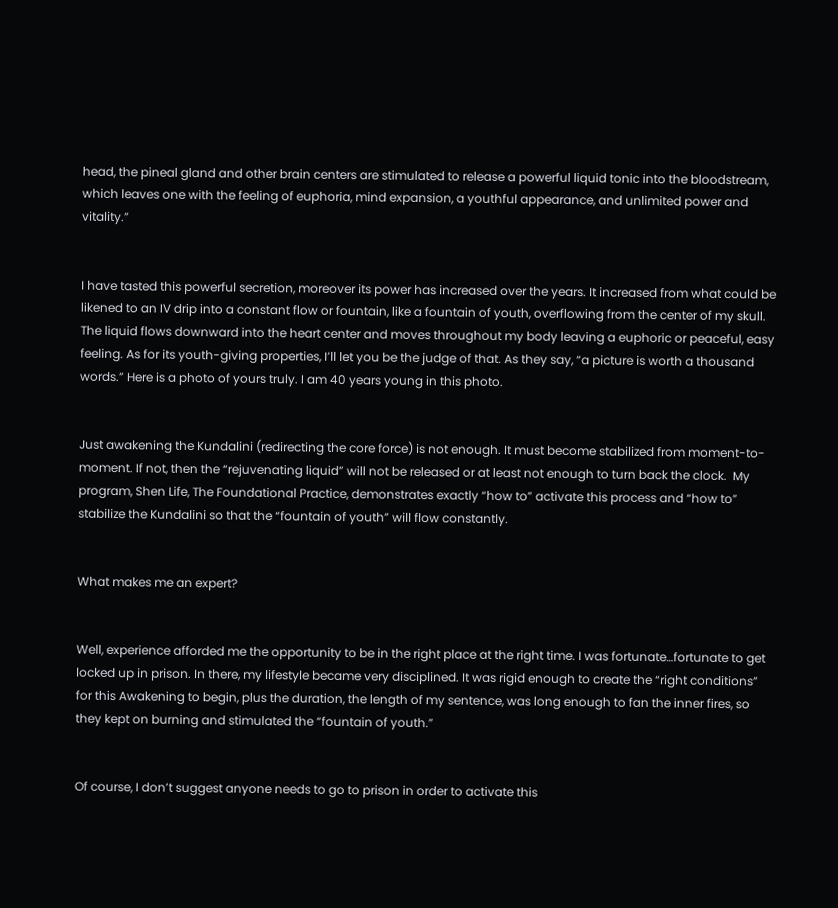head, the pineal gland and other brain centers are stimulated to release a powerful liquid tonic into the bloodstream, which leaves one with the feeling of euphoria, mind expansion, a youthful appearance, and unlimited power and vitality.”


I have tasted this powerful secretion, moreover its power has increased over the years. It increased from what could be likened to an IV drip into a constant flow or fountain, like a fountain of youth, overflowing from the center of my skull. The liquid flows downward into the heart center and moves throughout my body leaving a euphoric or peaceful, easy feeling. As for its youth-giving properties, I’ll let you be the judge of that. As they say, “a picture is worth a thousand words.” Here is a photo of yours truly. I am 40 years young in this photo.


Just awakening the Kundalini (redirecting the core force) is not enough. It must become stabilized from moment-to-moment. If not, then the “rejuvenating liquid” will not be released or at least not enough to turn back the clock.  My program, Shen Life, The Foundational Practice, demonstrates exactly “how to” activate this process and “how to” stabilize the Kundalini so that the “fountain of youth” will flow constantly.


What makes me an expert?


Well, experience afforded me the opportunity to be in the right place at the right time. I was fortunate…fortunate to get locked up in prison. In there, my lifestyle became very disciplined. It was rigid enough to create the “right conditions” for this Awakening to begin, plus the duration, the length of my sentence, was long enough to fan the inner fires, so they kept on burning and stimulated the “fountain of youth.”


Of course, I don’t suggest anyone needs to go to prison in order to activate this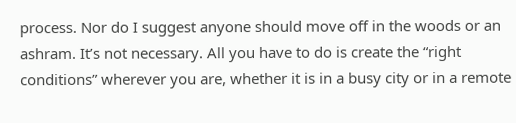process. Nor do I suggest anyone should move off in the woods or an ashram. It’s not necessary. All you have to do is create the “right conditions” wherever you are, whether it is in a busy city or in a remote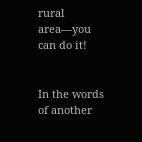rural area—you can do it!


In the words of another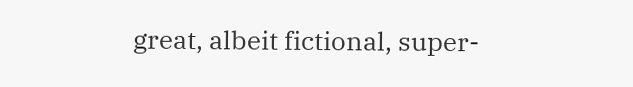great, albeit fictional, super-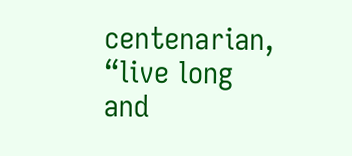centenarian, “live long and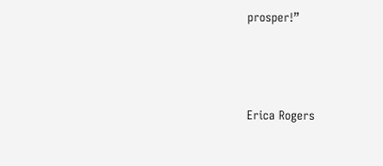prosper!”



Erica Rogers